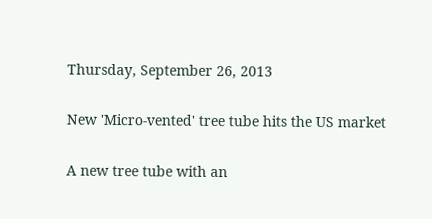Thursday, September 26, 2013

New 'Micro-vented' tree tube hits the US market

A new tree tube with an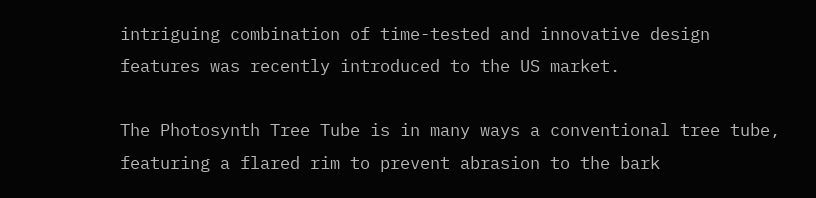intriguing combination of time-tested and innovative design features was recently introduced to the US market.

The Photosynth Tree Tube is in many ways a conventional tree tube, featuring a flared rim to prevent abrasion to the bark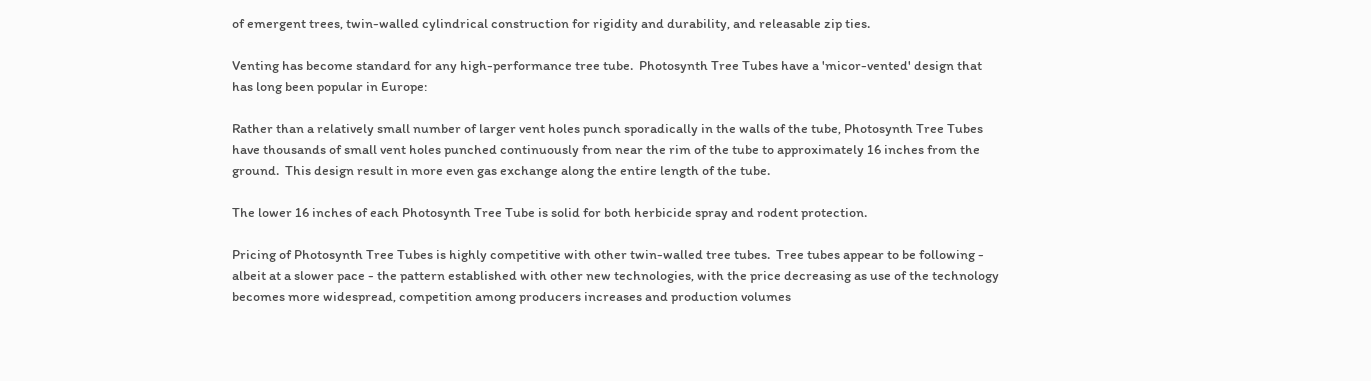of emergent trees, twin-walled cylindrical construction for rigidity and durability, and releasable zip ties.

Venting has become standard for any high-performance tree tube.  Photosynth Tree Tubes have a 'micor-vented' design that has long been popular in Europe:

Rather than a relatively small number of larger vent holes punch sporadically in the walls of the tube, Photosynth Tree Tubes have thousands of small vent holes punched continuously from near the rim of the tube to approximately 16 inches from the ground.  This design result in more even gas exchange along the entire length of the tube.

The lower 16 inches of each Photosynth Tree Tube is solid for both herbicide spray and rodent protection.

Pricing of Photosynth Tree Tubes is highly competitive with other twin-walled tree tubes.  Tree tubes appear to be following - albeit at a slower pace - the pattern established with other new technologies, with the price decreasing as use of the technology becomes more widespread, competition among producers increases and production volumes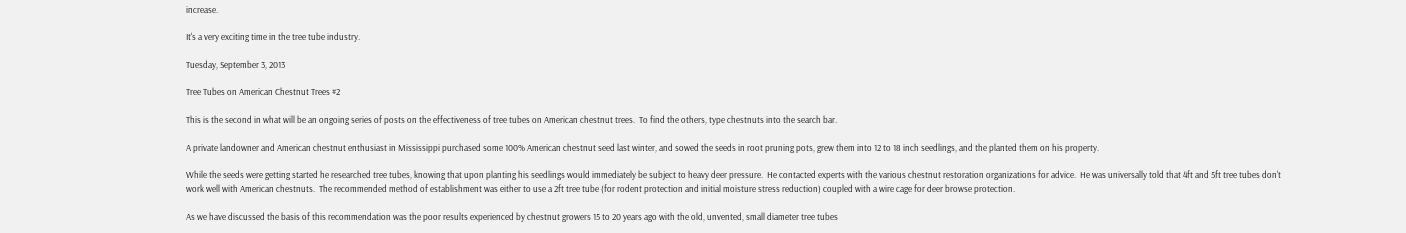increase.

It's a very exciting time in the tree tube industry.

Tuesday, September 3, 2013

Tree Tubes on American Chestnut Trees #2

This is the second in what will be an ongoing series of posts on the effectiveness of tree tubes on American chestnut trees.  To find the others, type chestnuts into the search bar.

A private landowner and American chestnut enthusiast in Mississippi purchased some 100% American chestnut seed last winter, and sowed the seeds in root pruning pots, grew them into 12 to 18 inch seedlings, and the planted them on his property.

While the seeds were getting started he researched tree tubes, knowing that upon planting his seedlings would immediately be subject to heavy deer pressure.  He contacted experts with the various chestnut restoration organizations for advice.  He was universally told that 4ft and 5ft tree tubes don't work well with American chestnuts.  The recommended method of establishment was either to use a 2ft tree tube (for rodent protection and initial moisture stress reduction) coupled with a wire cage for deer browse protection.

As we have discussed the basis of this recommendation was the poor results experienced by chestnut growers 15 to 20 years ago with the old, unvented, small diameter tree tubes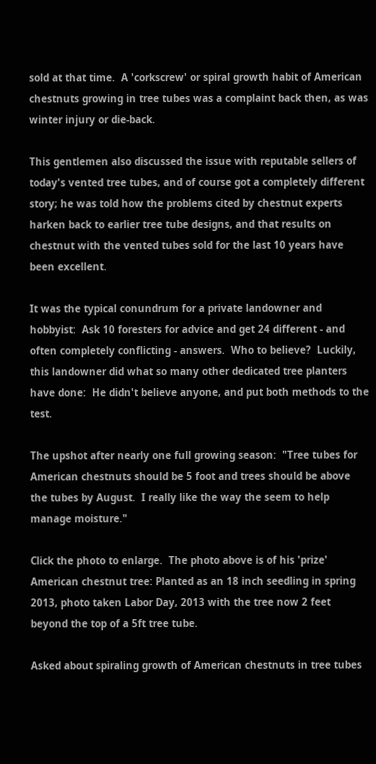sold at that time.  A 'corkscrew' or spiral growth habit of American chestnuts growing in tree tubes was a complaint back then, as was winter injury or die-back.

This gentlemen also discussed the issue with reputable sellers of today's vented tree tubes, and of course got a completely different story; he was told how the problems cited by chestnut experts harken back to earlier tree tube designs, and that results on chestnut with the vented tubes sold for the last 10 years have been excellent.

It was the typical conundrum for a private landowner and hobbyist:  Ask 10 foresters for advice and get 24 different - and often completely conflicting - answers.  Who to believe?  Luckily, this landowner did what so many other dedicated tree planters have done:  He didn't believe anyone, and put both methods to the test.

The upshot after nearly one full growing season:  "Tree tubes for American chestnuts should be 5 foot and trees should be above the tubes by August.  I really like the way the seem to help manage moisture."

Click the photo to enlarge.  The photo above is of his 'prize' American chestnut tree: Planted as an 18 inch seedling in spring 2013, photo taken Labor Day, 2013 with the tree now 2 feet beyond the top of a 5ft tree tube.

Asked about spiraling growth of American chestnuts in tree tubes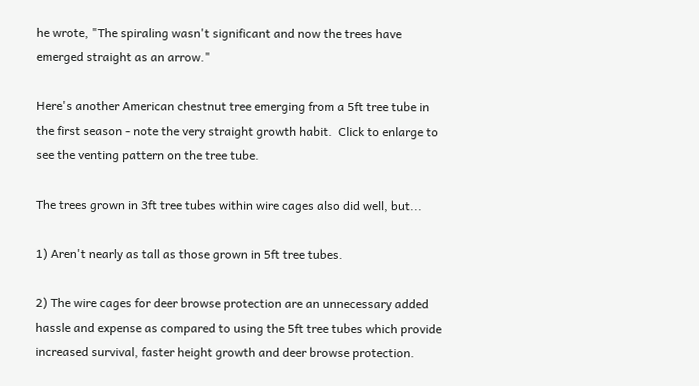he wrote, "The spiraling wasn't significant and now the trees have emerged straight as an arrow."

Here's another American chestnut tree emerging from a 5ft tree tube in the first season - note the very straight growth habit.  Click to enlarge to see the venting pattern on the tree tube.

The trees grown in 3ft tree tubes within wire cages also did well, but...

1) Aren't nearly as tall as those grown in 5ft tree tubes.

2) The wire cages for deer browse protection are an unnecessary added hassle and expense as compared to using the 5ft tree tubes which provide increased survival, faster height growth and deer browse protection.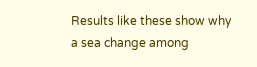Results like these show why a sea change among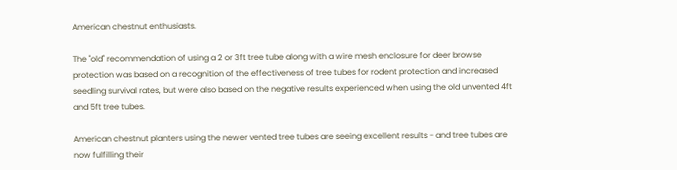American chestnut enthusiasts.

The "old" recommendation of using a 2 or 3ft tree tube along with a wire mesh enclosure for deer browse protection was based on a recognition of the effectiveness of tree tubes for rodent protection and increased seedling survival rates, but were also based on the negative results experienced when using the old unvented 4ft and 5ft tree tubes.

American chestnut planters using the newer vented tree tubes are seeing excellent results - and tree tubes are now fulfilling their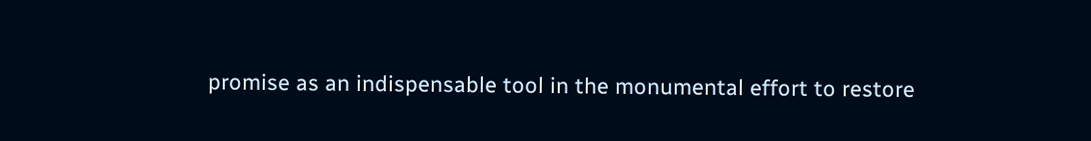promise as an indispensable tool in the monumental effort to restore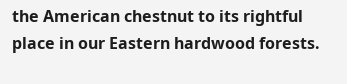the American chestnut to its rightful place in our Eastern hardwood forests.